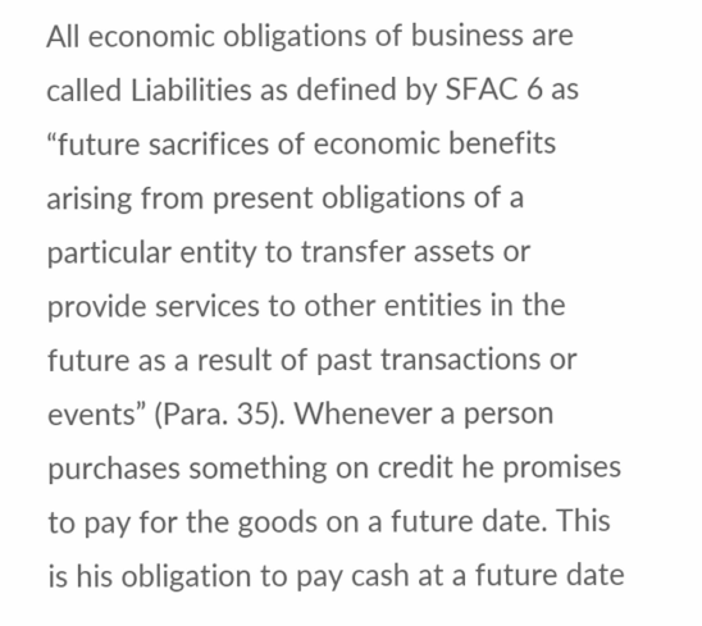All economic obligations of business are called Liabilities as defined by SFAC 6 as “future sacrifices of economic benefits arising from present obligations of a particular entity to transfer assets or provide services to other entities in the future as a result of past transactions or events” (Para. 35). Whenever a person purchases something on credit he promises to pay for the goods on a future date. This is his obligation to pay cash at a future date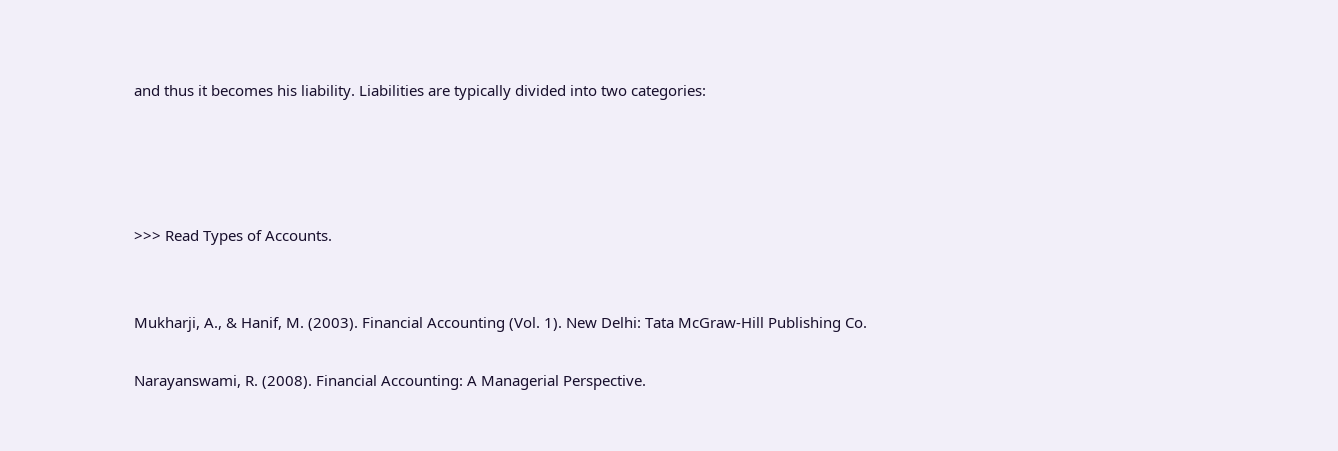and thus it becomes his liability. Liabilities are typically divided into two categories:




>>> Read Types of Accounts.


Mukharji, A., & Hanif, M. (2003). Financial Accounting (Vol. 1). New Delhi: Tata McGraw-Hill Publishing Co.

Narayanswami, R. (2008). Financial Accounting: A Managerial Perspective.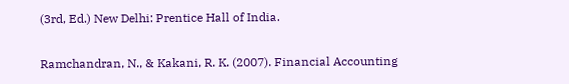(3rd, Ed.) New Delhi: Prentice Hall of India.

Ramchandran, N., & Kakani, R. K. (2007). Financial Accounting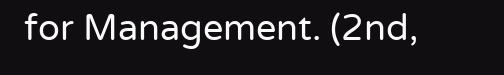for Management. (2nd,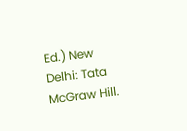Ed.) New Delhi: Tata McGraw Hill.